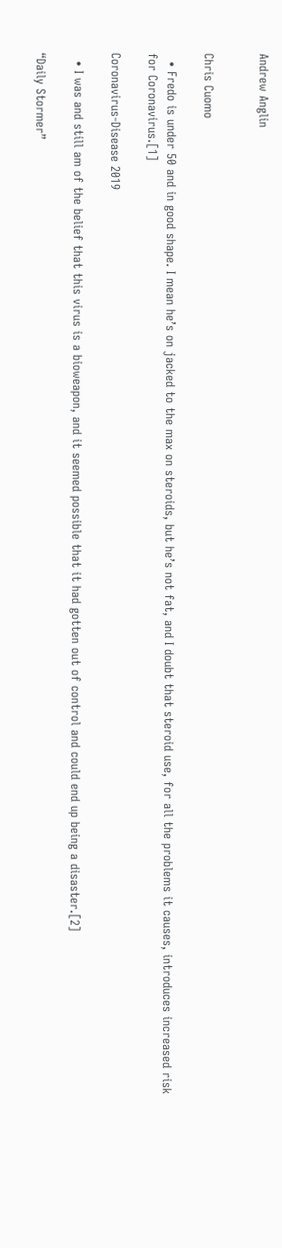Andrew Anglin


Chris Cuomo

  • Fredo is under 50 and in good shape. I mean he’s on jacked to the max on steroids, but he’s not fat, and I doubt that steroid use, for all the problems it causes, introduces increased risk for Coronavirus.[1]

Coronavirus-Disease 2019

  • I was and still am of the belief that this virus is a bioweapon, and it seemed possible that it had gotten out of control and could end up being a disaster.[2]

“Daily Stormer”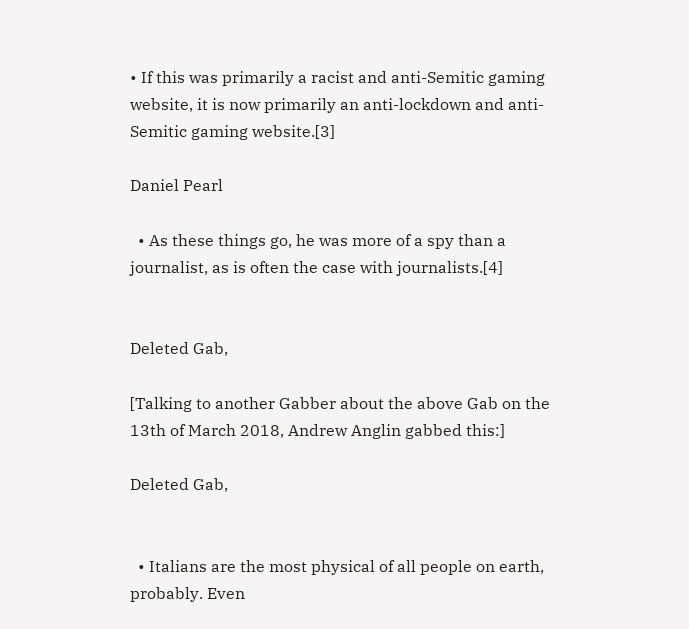• If this was primarily a racist and anti-Semitic gaming website, it is now primarily an anti-lockdown and anti-Semitic gaming website.[3]

Daniel Pearl

  • As these things go, he was more of a spy than a journalist, as is often the case with journalists.[4]


Deleted Gab,

[Talking to another Gabber about the above Gab on the 13th of March 2018, Andrew Anglin gabbed this:]

Deleted Gab,


  • Italians are the most physical of all people on earth, probably. Even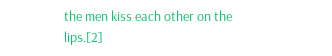the men kiss each other on the lips.[2]